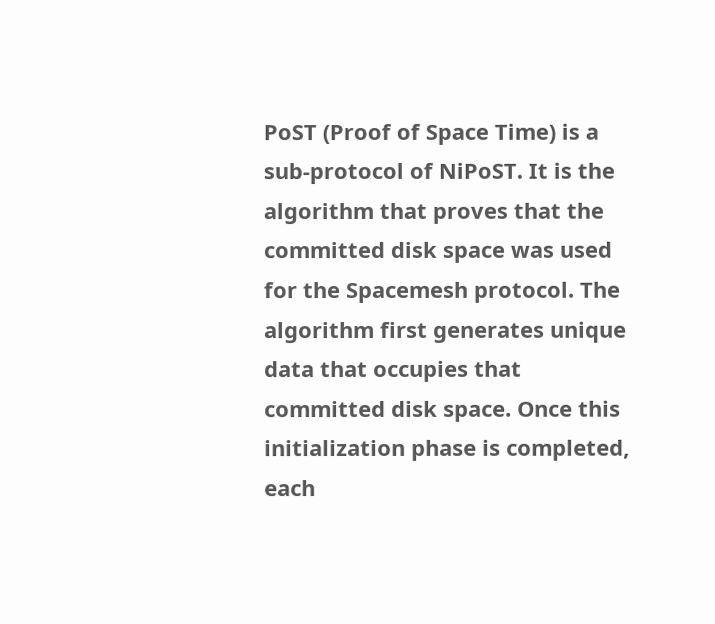PoST (Proof of Space Time) is a sub-protocol of NiPoST. It is the algorithm that proves that the committed disk space was used for the Spacemesh protocol. The algorithm first generates unique data that occupies that committed disk space. Once this initialization phase is completed, each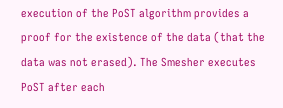execution of the PoST algorithm provides a proof for the existence of the data (that the data was not erased). The Smesher executes PoST after each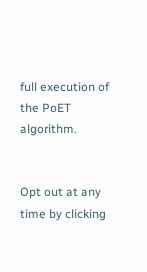full execution of the PoET algorithm.


Opt out at any time by clicking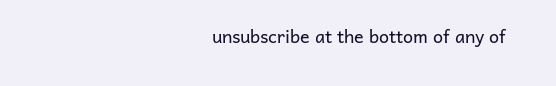unsubscribe at the bottom of any of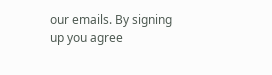our emails. By signing up you agree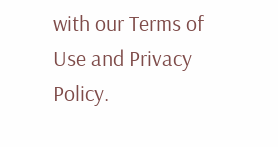with our Terms of Use and Privacy Policy.